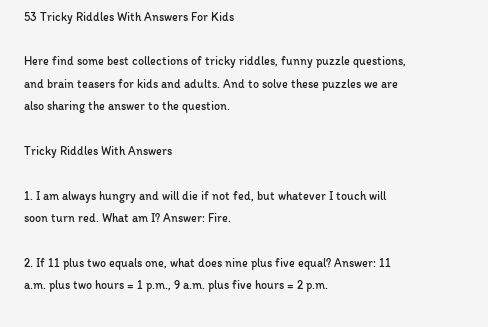53 Tricky Riddles With Answers For Kids

Here find some best collections of tricky riddles, funny puzzle questions, and brain teasers for kids and adults. And to solve these puzzles we are also sharing the answer to the question.

Tricky Riddles With Answers

1. I am always hungry and will die if not fed, but whatever I touch will soon turn red. What am I? Answer: Fire.

2. If 11 plus two equals one, what does nine plus five equal? Answer: 11 a.m. plus two hours = 1 p.m., 9 a.m. plus five hours = 2 p.m.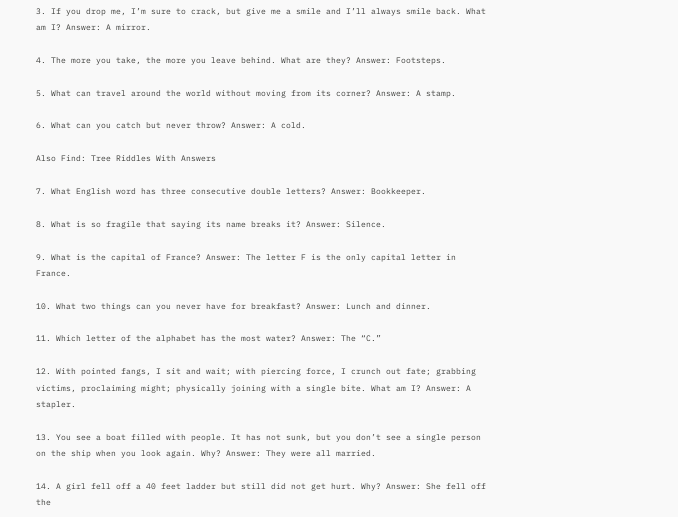3. If you drop me, I’m sure to crack, but give me a smile and I’ll always smile back. What am I? Answer: A mirror.

4. The more you take, the more you leave behind. What are they? Answer: Footsteps.

5. What can travel around the world without moving from its corner? Answer: A stamp.

6. What can you catch but never throw? Answer: A cold.

Also Find: Tree Riddles With Answers

7. What English word has three consecutive double letters? Answer: Bookkeeper.

8. What is so fragile that saying its name breaks it? Answer: Silence.

9. What is the capital of France? Answer: The letter F is the only capital letter in France.

10. What two things can you never have for breakfast? Answer: Lunch and dinner.

11. Which letter of the alphabet has the most water? Answer: The “C.”

12. With pointed fangs, I sit and wait; with piercing force, I crunch out fate; grabbing victims, proclaiming might; physically joining with a single bite. What am I? Answer: A stapler.

13. You see a boat filled with people. It has not sunk, but you don’t see a single person on the ship when you look again. Why? Answer: They were all married.

14. A girl fell off a 40 feet ladder but still did not get hurt. Why? Answer: She fell off the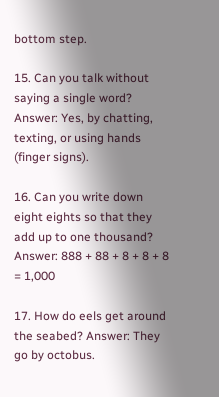bottom step.

15. Can you talk without saying a single word? Answer: Yes, by chatting, texting, or using hands (finger signs).

16. Can you write down eight eights so that they add up to one thousand? Answer: 888 + 88 + 8 + 8 + 8 = 1,000

17. How do eels get around the seabed? Answer: They go by octobus.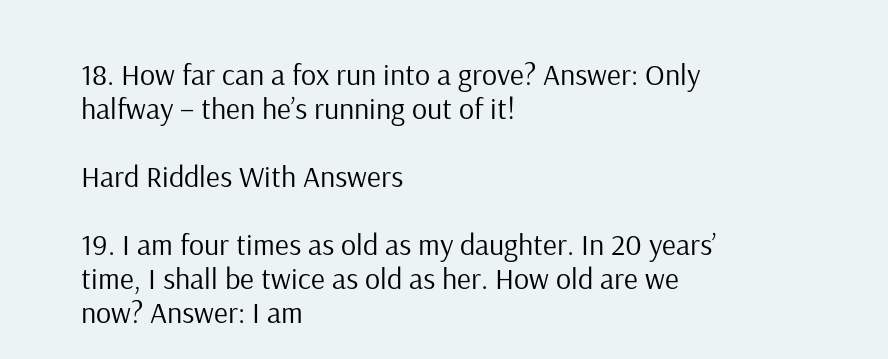18. How far can a fox run into a grove? Answer: Only halfway – then he’s running out of it!

Hard Riddles With Answers

19. I am four times as old as my daughter. In 20 years’ time, I shall be twice as old as her. How old are we now? Answer: I am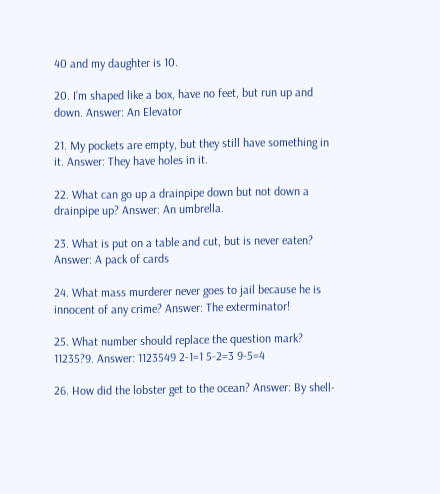40 and my daughter is 10.

20. I’m shaped like a box, have no feet, but run up and down. Answer: An Elevator

21. My pockets are empty, but they still have something in it. Answer: They have holes in it.

22. What can go up a drainpipe down but not down a drainpipe up? Answer: An umbrella.

23. What is put on a table and cut, but is never eaten? Answer: A pack of cards

24. What mass murderer never goes to jail because he is innocent of any crime? Answer: The exterminator!

25. What number should replace the question mark? 11235?9. Answer: 1123549 2-1=1 5-2=3 9-5=4

26. How did the lobster get to the ocean? Answer: By shell-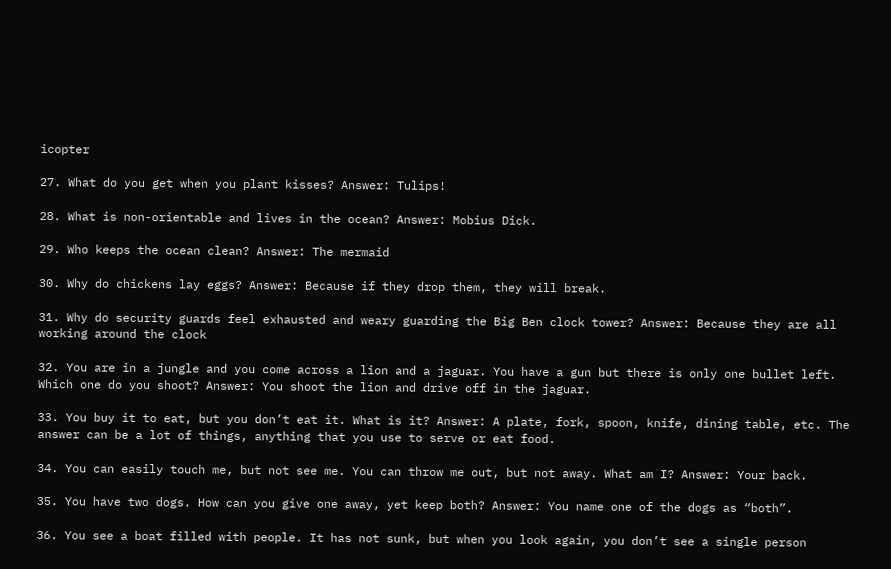icopter

27. What do you get when you plant kisses? Answer: Tulips!

28. What is non-orientable and lives in the ocean? Answer: Mobius Dick.

29. Who keeps the ocean clean? Answer: The mermaid

30. Why do chickens lay eggs? Answer: Because if they drop them, they will break.

31. Why do security guards feel exhausted and weary guarding the Big Ben clock tower? Answer: Because they are all working around the clock

32. You are in a jungle and you come across a lion and a jaguar. You have a gun but there is only one bullet left. Which one do you shoot? Answer: You shoot the lion and drive off in the jaguar.

33. You buy it to eat, but you don’t eat it. What is it? Answer: A plate, fork, spoon, knife, dining table, etc. The answer can be a lot of things, anything that you use to serve or eat food.

34. You can easily touch me, but not see me. You can throw me out, but not away. What am I? Answer: Your back.

35. You have two dogs. How can you give one away, yet keep both? Answer: You name one of the dogs as “both”.

36. You see a boat filled with people. It has not sunk, but when you look again, you don’t see a single person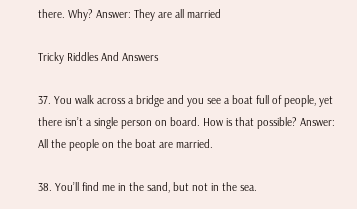there. Why? Answer: They are all married

Tricky Riddles And Answers

37. You walk across a bridge and you see a boat full of people, yet there isn’t a single person on board. How is that possible? Answer: All the people on the boat are married.

38. You’ll find me in the sand, but not in the sea.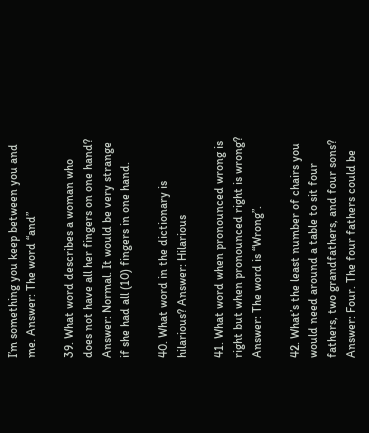I’m something you keep between you and me. Answer: The word “and”

39. What word describes a woman who does not have all her fingers on one hand? Answer: Normal. It would be very strange if she had all (10) fingers in one hand.

40. What word in the dictionary is hilarious? Answer: Hilarious

41. What word when pronounced wrong is right but when pronounced right is wrong? Answer: The word is “Wrong”.

42. What’s the least number of chairs you would need around a table to sit four fathers, two grandfathers, and four sons? Answer: Four. The four fathers could be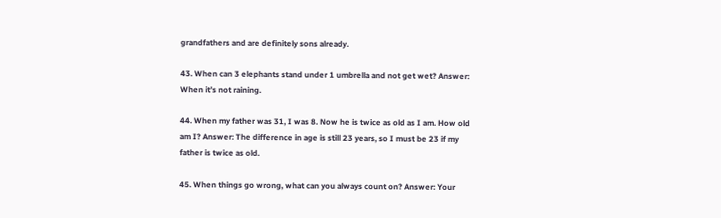grandfathers and are definitely sons already.

43. When can 3 elephants stand under 1 umbrella and not get wet? Answer: When it’s not raining.

44. When my father was 31, I was 8. Now he is twice as old as I am. How old am I? Answer: The difference in age is still 23 years, so I must be 23 if my father is twice as old.

45. When things go wrong, what can you always count on? Answer: Your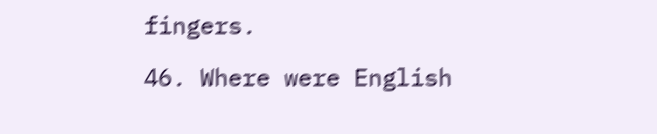fingers.

46. Where were English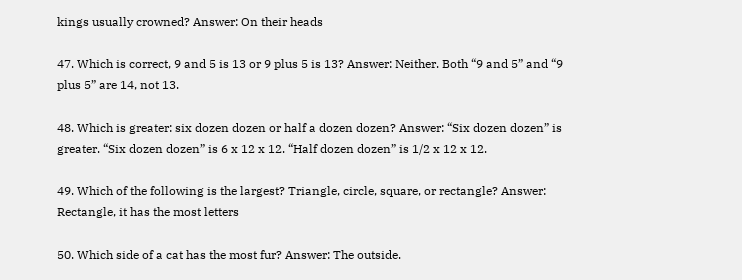kings usually crowned? Answer: On their heads

47. Which is correct, 9 and 5 is 13 or 9 plus 5 is 13? Answer: Neither. Both “9 and 5” and “9 plus 5” are 14, not 13.

48. Which is greater: six dozen dozen or half a dozen dozen? Answer: “Six dozen dozen” is greater. “Six dozen dozen” is 6 x 12 x 12. “Half dozen dozen” is 1/2 x 12 x 12.

49. Which of the following is the largest? Triangle, circle, square, or rectangle? Answer: Rectangle, it has the most letters

50. Which side of a cat has the most fur? Answer: The outside.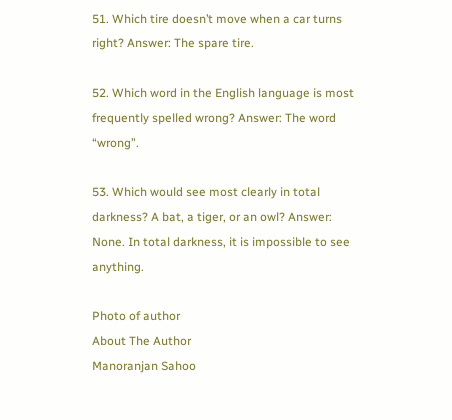51. Which tire doesn’t move when a car turns right? Answer: The spare tire.

52. Which word in the English language is most frequently spelled wrong? Answer: The word “wrong”.

53. Which would see most clearly in total darkness? A bat, a tiger, or an owl? Answer: None. In total darkness, it is impossible to see anything.

Photo of author
About The Author
Manoranjan Sahoo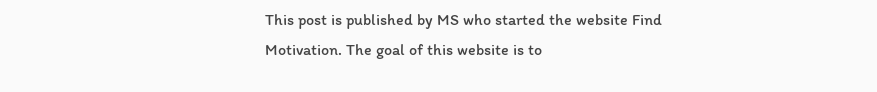This post is published by MS who started the website Find Motivation. The goal of this website is to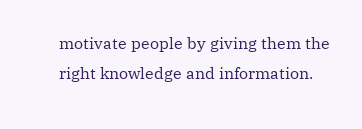motivate people by giving them the right knowledge and information.